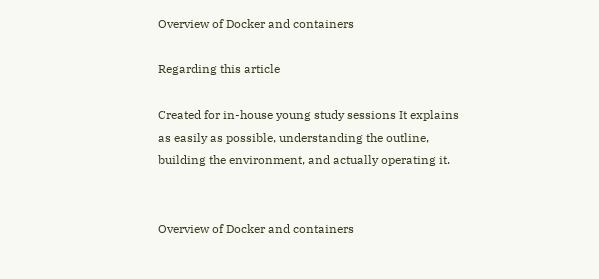Overview of Docker and containers

Regarding this article

Created for in-house young study sessions It explains as easily as possible, understanding the outline, building the environment, and actually operating it.


Overview of Docker and containers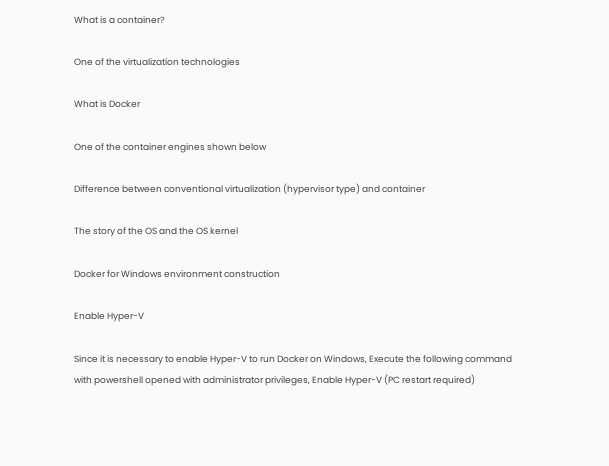What is a container?

One of the virtualization technologies

What is Docker

One of the container engines shown below

Difference between conventional virtualization (hypervisor type) and container

The story of the OS and the OS kernel

Docker for Windows environment construction

Enable Hyper-V

Since it is necessary to enable Hyper-V to run Docker on Windows, Execute the following command with powershell opened with administrator privileges, Enable Hyper-V (PC restart required)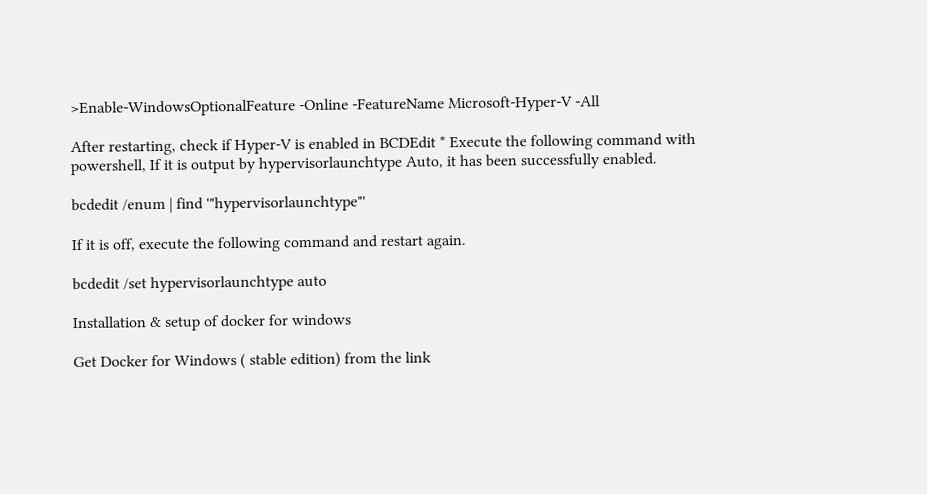>Enable-WindowsOptionalFeature -Online -FeatureName Microsoft-Hyper-V -All

After restarting, check if Hyper-V is enabled in BCDEdit * Execute the following command with powershell, If it is output by hypervisorlaunchtype Auto, it has been successfully enabled.

bcdedit /enum | find '"hypervisorlaunchtype"'

If it is off, execute the following command and restart again.

bcdedit /set hypervisorlaunchtype auto

Installation & setup of docker for windows

Get Docker for Windows ( stable edition) from the link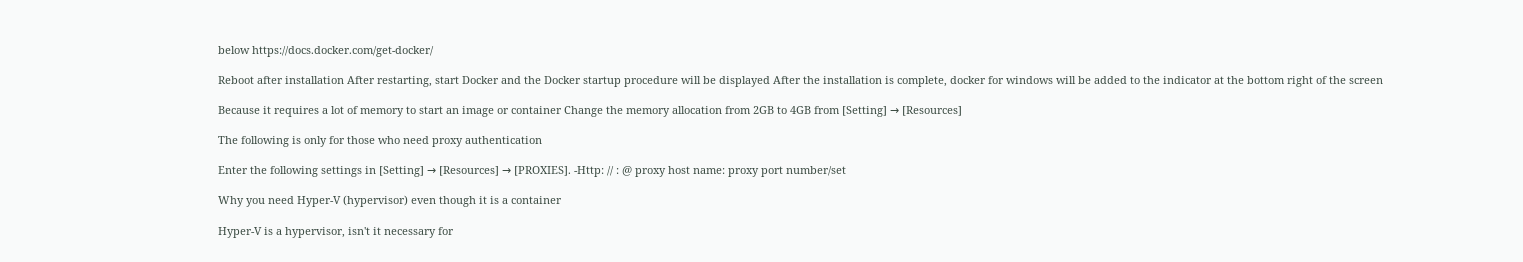below https://docs.docker.com/get-docker/

Reboot after installation After restarting, start Docker and the Docker startup procedure will be displayed After the installation is complete, docker for windows will be added to the indicator at the bottom right of the screen

Because it requires a lot of memory to start an image or container Change the memory allocation from 2GB to 4GB from [Setting] → [Resources]

The following is only for those who need proxy authentication

Enter the following settings in [Setting] → [Resources] → [PROXIES]. -Http: // : @ proxy host name: proxy port number/set

Why you need Hyper-V (hypervisor) even though it is a container

Hyper-V is a hypervisor, isn't it necessary for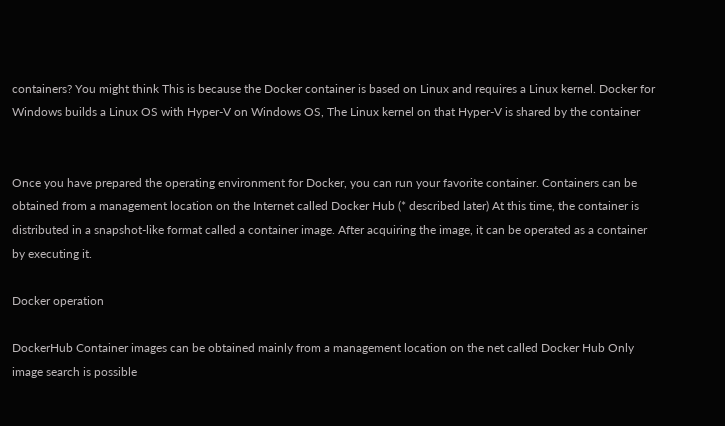containers? You might think This is because the Docker container is based on Linux and requires a Linux kernel. Docker for Windows builds a Linux OS with Hyper-V on Windows OS, The Linux kernel on that Hyper-V is shared by the container


Once you have prepared the operating environment for Docker, you can run your favorite container. Containers can be obtained from a management location on the Internet called Docker Hub (* described later) At this time, the container is distributed in a snapshot-like format called a container image. After acquiring the image, it can be operated as a container by executing it.

Docker operation

DockerHub Container images can be obtained mainly from a management location on the net called Docker Hub Only image search is possible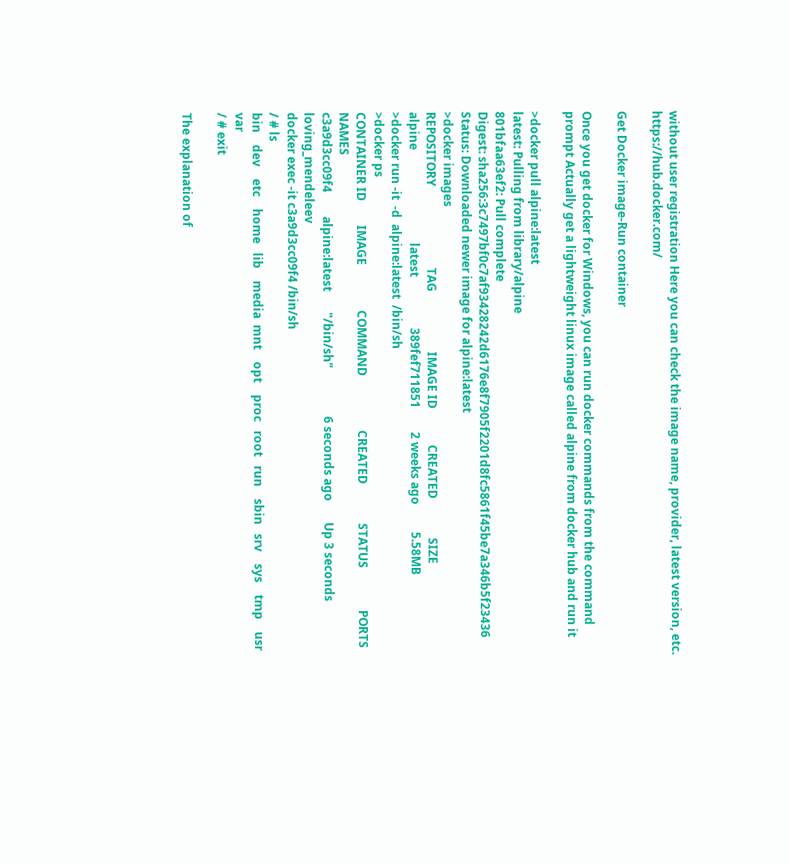without user registration Here you can check the image name, provider, latest version, etc. https://hub.docker.com/

Get Docker image-Run container

Once you get docker for Windows, you can run docker commands from the command prompt Actually get a lightweight linux image called alpine from docker hub and run it

>docker pull alpine:latest
latest: Pulling from library/alpine
801bfaa63ef2: Pull complete                                                                                                                                                                                                                  Digest: sha256:3c7497bf0c7af93428242d6176e8f7905f2201d8fc5861f45be7a346b5f23436
Status: Downloaded newer image for alpine:latest
>docker images
REPOSITORY                           TAG                    IMAGE ID            CREATED             SIZE
alpine                               latest                 389fef711851        2 weeks ago         5.58MB
>docker run -it  -d  alpine:latest  /bin/sh
>docker ps
CONTAINER ID        IMAGE               COMMAND                  CREATED             STATUS              PORTS                    NAMES
c3a9d3cc09f4        alpine:latest       "/bin/sh"                6 seconds ago       Up 3 seconds                                 loving_mendeleev
docker exec -it c3a9d3cc09f4 /bin/sh
/ # ls
bin    dev    etc    home   lib    media  mnt    opt    proc   root   run    sbin   srv    sys    tmp    usr    var
/ # exit

The explanation of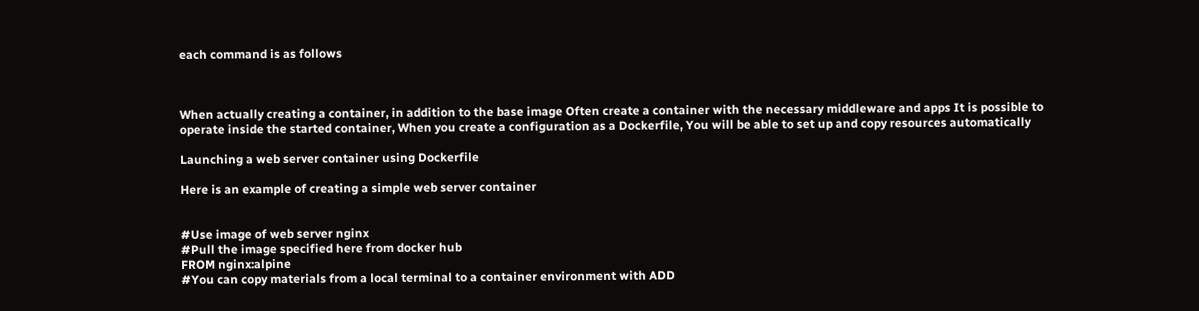each command is as follows



When actually creating a container, in addition to the base image Often create a container with the necessary middleware and apps It is possible to operate inside the started container, When you create a configuration as a Dockerfile, You will be able to set up and copy resources automatically

Launching a web server container using Dockerfile

Here is an example of creating a simple web server container


#Use image of web server nginx
#Pull the image specified here from docker hub
FROM nginx:alpine
#You can copy materials from a local terminal to a container environment with ADD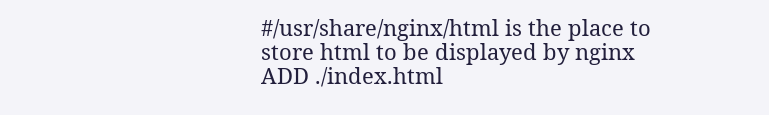#/usr/share/nginx/html is the place to store html to be displayed by nginx
ADD ./index.html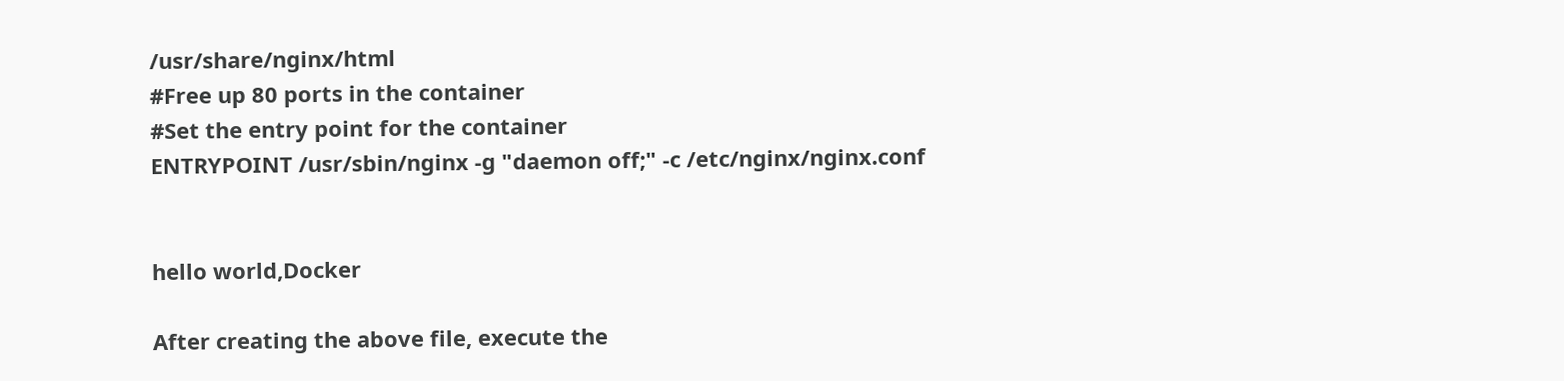/usr/share/nginx/html
#Free up 80 ports in the container
#Set the entry point for the container
ENTRYPOINT /usr/sbin/nginx -g "daemon off;" -c /etc/nginx/nginx.conf


hello world,Docker

After creating the above file, execute the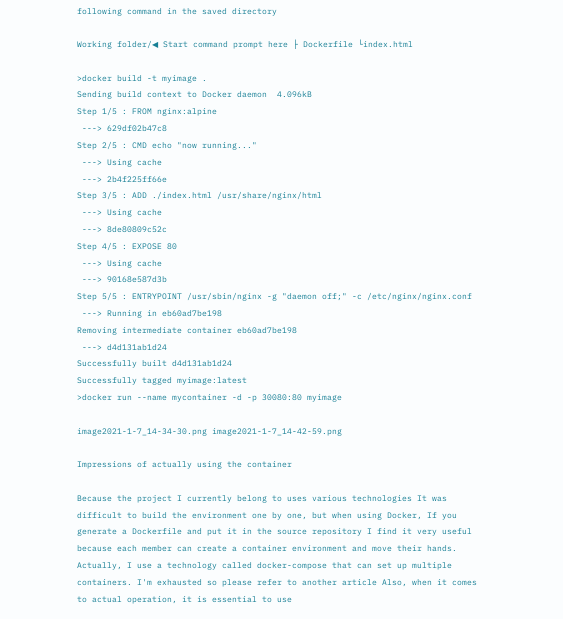following command in the saved directory

Working folder/◀ Start command prompt here ├ Dockerfile └index.html

>docker build -t myimage .
Sending build context to Docker daemon  4.096kB
Step 1/5 : FROM nginx:alpine
 ---> 629df02b47c8
Step 2/5 : CMD echo "now running..."
 ---> Using cache
 ---> 2b4f225ff66e
Step 3/5 : ADD ./index.html /usr/share/nginx/html
 ---> Using cache
 ---> 8de80809c52c
Step 4/5 : EXPOSE 80
 ---> Using cache
 ---> 90168e587d3b
Step 5/5 : ENTRYPOINT /usr/sbin/nginx -g "daemon off;" -c /etc/nginx/nginx.conf
 ---> Running in eb60ad7be198
Removing intermediate container eb60ad7be198
 ---> d4d131ab1d24
Successfully built d4d131ab1d24
Successfully tagged myimage:latest
>docker run --name mycontainer -d -p 30080:80 myimage

image2021-1-7_14-34-30.png image2021-1-7_14-42-59.png

Impressions of actually using the container

Because the project I currently belong to uses various technologies It was difficult to build the environment one by one, but when using Docker, If you generate a Dockerfile and put it in the source repository I find it very useful because each member can create a container environment and move their hands. Actually, I use a technology called docker-compose that can set up multiple containers. I'm exhausted so please refer to another article Also, when it comes to actual operation, it is essential to use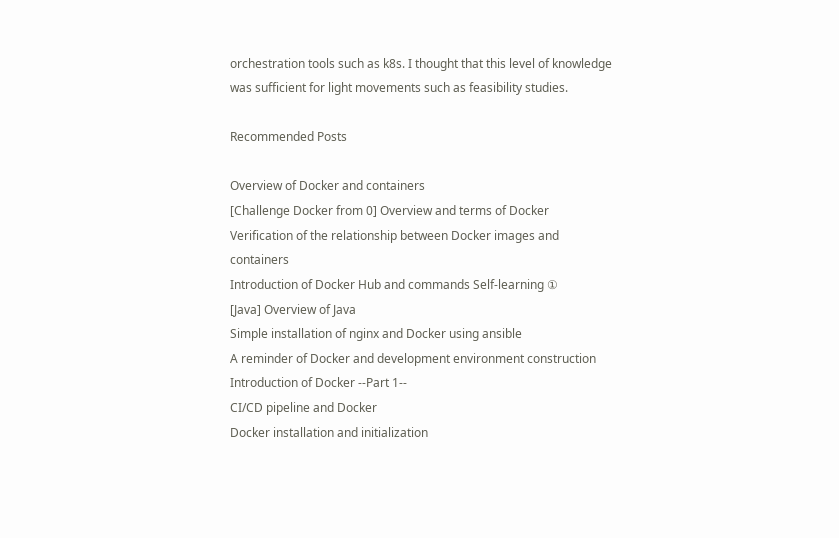orchestration tools such as k8s. I thought that this level of knowledge was sufficient for light movements such as feasibility studies.

Recommended Posts

Overview of Docker and containers
[Challenge Docker from 0] Overview and terms of Docker
Verification of the relationship between Docker images and containers
Introduction of Docker Hub and commands Self-learning ①
[Java] Overview of Java
Simple installation of nginx and Docker using ansible
A reminder of Docker and development environment construction
Introduction of Docker --Part 1--
CI/CD pipeline and Docker
Docker installation and initialization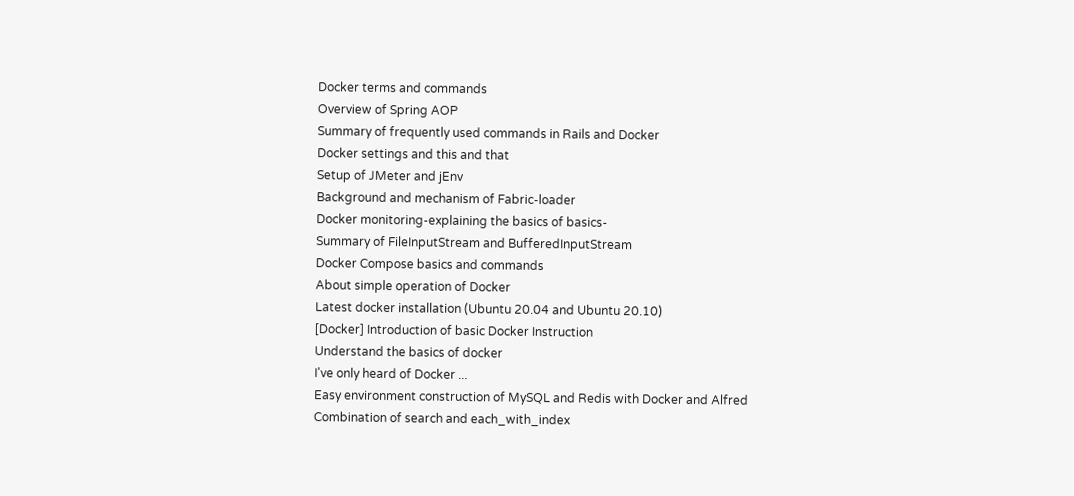Docker terms and commands
Overview of Spring AOP
Summary of frequently used commands in Rails and Docker
Docker settings and this and that
Setup of JMeter and jEnv
Background and mechanism of Fabric-loader
Docker monitoring-explaining the basics of basics-
Summary of FileInputStream and BufferedInputStream
Docker Compose basics and commands
About simple operation of Docker
Latest docker installation (Ubuntu 20.04 and Ubuntu 20.10)
[Docker] Introduction of basic Docker Instruction
Understand the basics of docker
I've only heard of Docker ...
Easy environment construction of MySQL and Redis with Docker and Alfred
Combination of search and each_with_index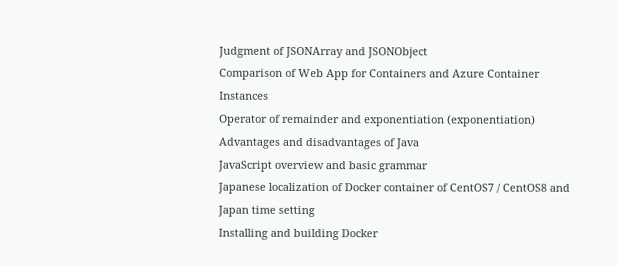Judgment of JSONArray and JSONObject
Comparison of Web App for Containers and Azure Container Instances
Operator of remainder and exponentiation (exponentiation)
Advantages and disadvantages of Java
JavaScript overview and basic grammar
Japanese localization of Docker container of CentOS7 / CentOS8 and Japan time setting
Installing and building Docker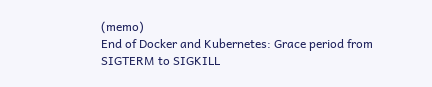(memo)
End of Docker and Kubernetes: Grace period from SIGTERM to SIGKILL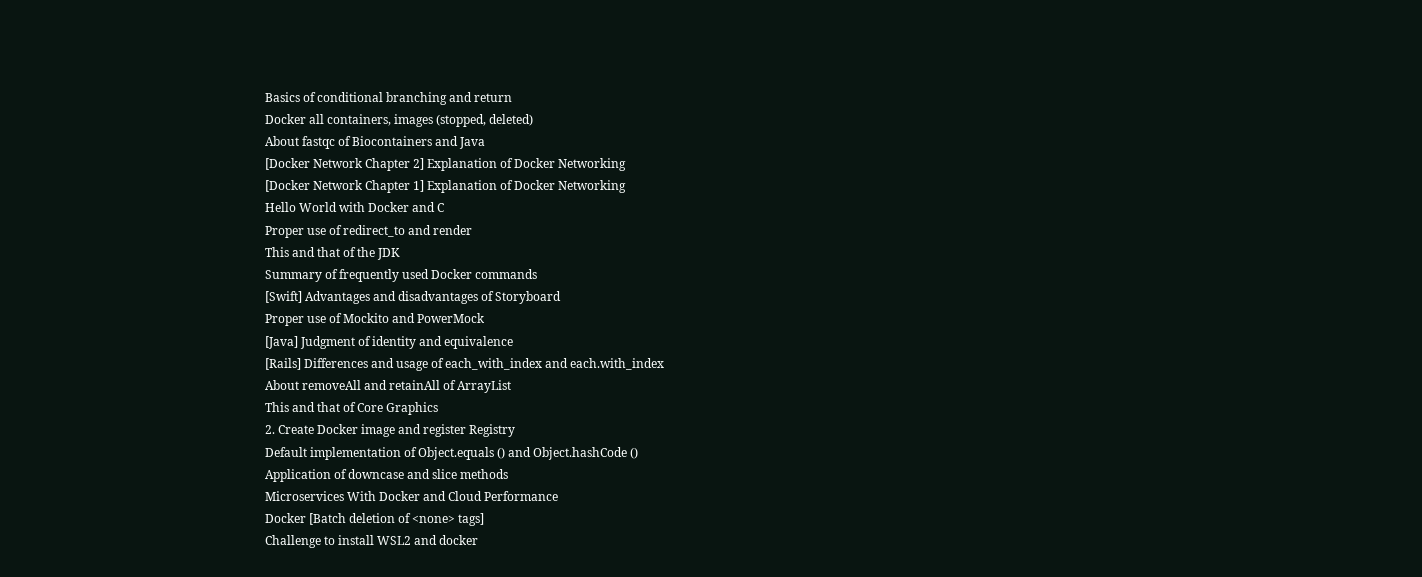Basics of conditional branching and return
Docker all containers, images (stopped, deleted)
About fastqc of Biocontainers and Java
[Docker Network Chapter 2] Explanation of Docker Networking
[Docker Network Chapter 1] Explanation of Docker Networking
Hello World with Docker and C
Proper use of redirect_to and render
This and that of the JDK
Summary of frequently used Docker commands
[Swift] Advantages and disadvantages of Storyboard
Proper use of Mockito and PowerMock
[Java] Judgment of identity and equivalence
[Rails] Differences and usage of each_with_index and each.with_index
About removeAll and retainAll of ArrayList
This and that of Core Graphics
2. Create Docker image and register Registry
Default implementation of Object.equals () and Object.hashCode ()
Application of downcase and slice methods
Microservices With Docker and Cloud Performance
Docker [Batch deletion of <none> tags]
Challenge to install WSL2 and docker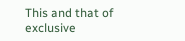This and that of exclusive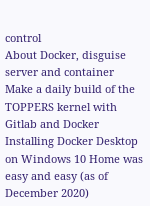control
About Docker, disguise server and container
Make a daily build of the TOPPERS kernel with Gitlab and Docker
Installing Docker Desktop on Windows 10 Home was easy and easy (as of December 2020)